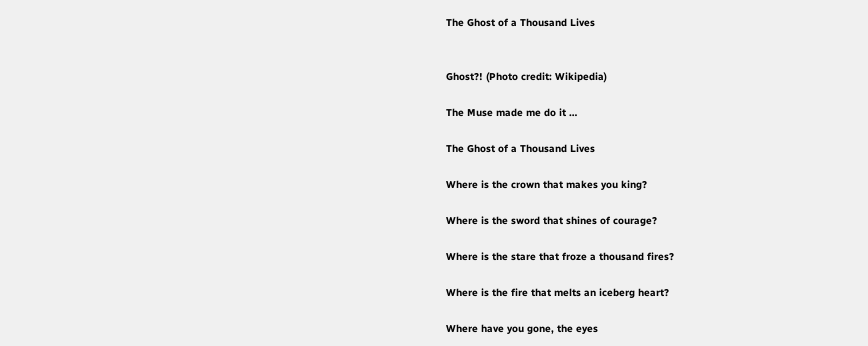The Ghost of a Thousand Lives


Ghost?! (Photo credit: Wikipedia)

The Muse made me do it …

The Ghost of a Thousand Lives

Where is the crown that makes you king?

Where is the sword that shines of courage?

Where is the stare that froze a thousand fires?

Where is the fire that melts an iceberg heart?

Where have you gone, the eyes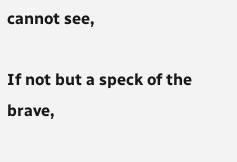cannot see,

If not but a speck of the brave,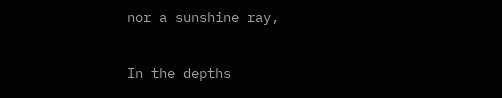nor a sunshine ray,

In the depths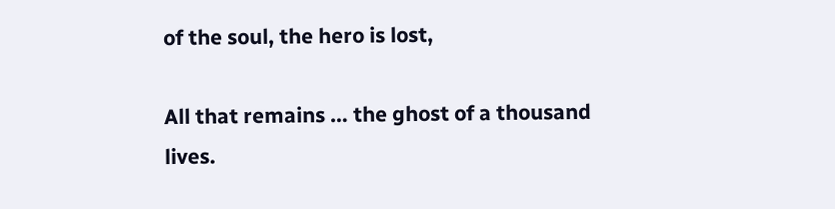of the soul, the hero is lost,

All that remains … the ghost of a thousand lives.